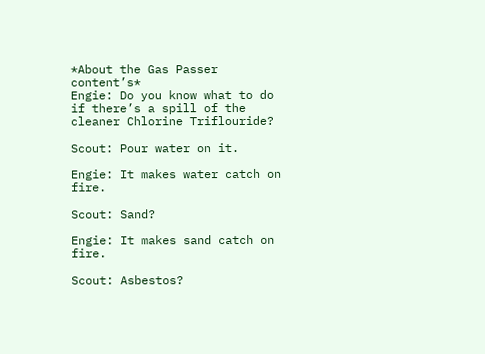*About the Gas Passer content’s*
Engie: Do you know what to do if there’s a spill of the cleaner Chlorine Triflouride?

Scout: Pour water on it.

Engie: It makes water catch on fire.

Scout: Sand?

Engie: It makes sand catch on fire.

Scout: Asbestos?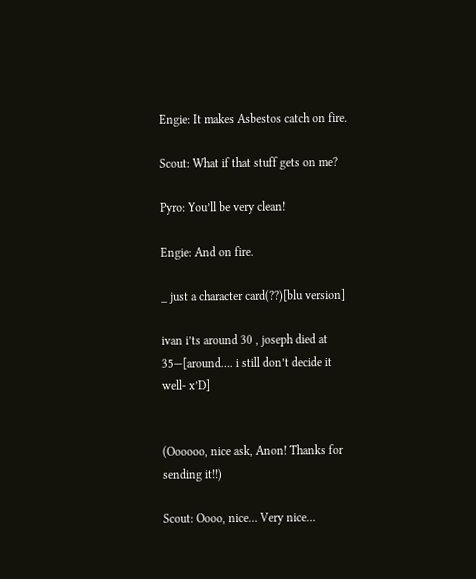Engie: It makes Asbestos catch on fire.

Scout: What if that stuff gets on me?

Pyro: You’ll be very clean!

Engie: And on fire.

_ just a character card(??)[blu version]

ivan i’ts around 30 , joseph died at 35—[around…. i still don’t decide it well- x’D]


(Oooooo, nice ask, Anon! Thanks for sending it!!)

Scout: Oooo, nice… Very nice…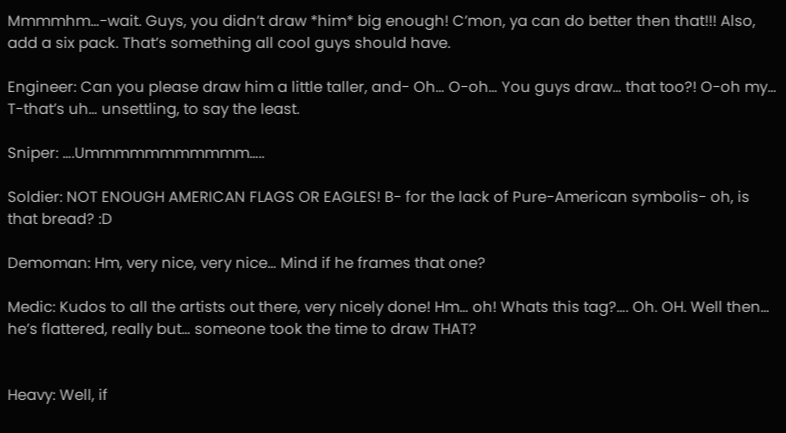Mmmmhm…-wait. Guys, you didn’t draw *him* big enough! C’mon, ya can do better then that!!! Also, add a six pack. That’s something all cool guys should have.

Engineer: Can you please draw him a little taller, and- Oh… O-oh… You guys draw… that too?! O-oh my… T-that’s uh… unsettling, to say the least.

Sniper: ….Ummmmmmmmmmm…..

Soldier: NOT ENOUGH AMERICAN FLAGS OR EAGLES! B- for the lack of Pure-American symbolis- oh, is that bread? :D

Demoman: Hm, very nice, very nice… Mind if he frames that one?

Medic: Kudos to all the artists out there, very nicely done! Hm… oh! Whats this tag?…. Oh. OH. Well then… he’s flattered, really but… someone took the time to draw THAT?


Heavy: Well, if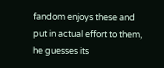fandom enjoys these and put in actual effort to them, he guesses its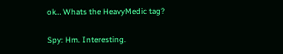ok… Whats the HeavyMedic tag?

Spy: Hm. Interesting.